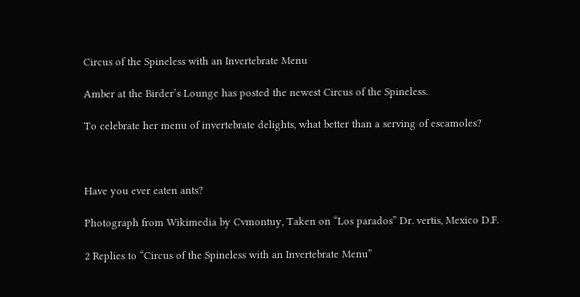Circus of the Spineless with an Invertebrate Menu

Amber at the Birder’s Lounge has posted the newest Circus of the Spineless.

To celebrate her menu of invertebrate delights, what better than a serving of escamoles?



Have you ever eaten ants?

Photograph from Wikimedia by Cvmontuy, Taken on “Los parados” Dr. vertis, Mexico D.F.

2 Replies to “Circus of the Spineless with an Invertebrate Menu”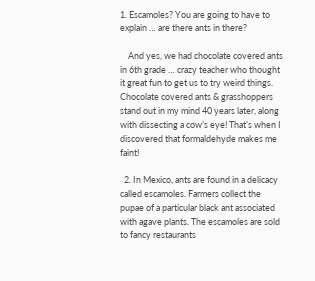1. Escamoles? You are going to have to explain … are there ants in there?

    And yes, we had chocolate covered ants in 6th grade … crazy teacher who thought it great fun to get us to try weird things. Chocolate covered ants & grasshoppers stand out in my mind 40 years later, along with dissecting a cow’s eye! That’s when I discovered that formaldehyde makes me faint!

  2. In Mexico, ants are found in a delicacy called escamoles. Farmers collect the pupae of a particular black ant associated with agave plants. The escamoles are sold to fancy restaurants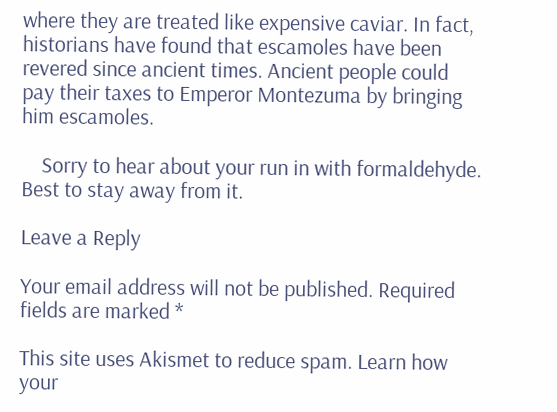where they are treated like expensive caviar. In fact, historians have found that escamoles have been revered since ancient times. Ancient people could pay their taxes to Emperor Montezuma by bringing him escamoles.

    Sorry to hear about your run in with formaldehyde. Best to stay away from it.

Leave a Reply

Your email address will not be published. Required fields are marked *

This site uses Akismet to reduce spam. Learn how your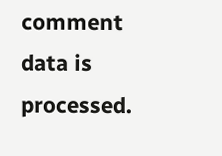comment data is processed.